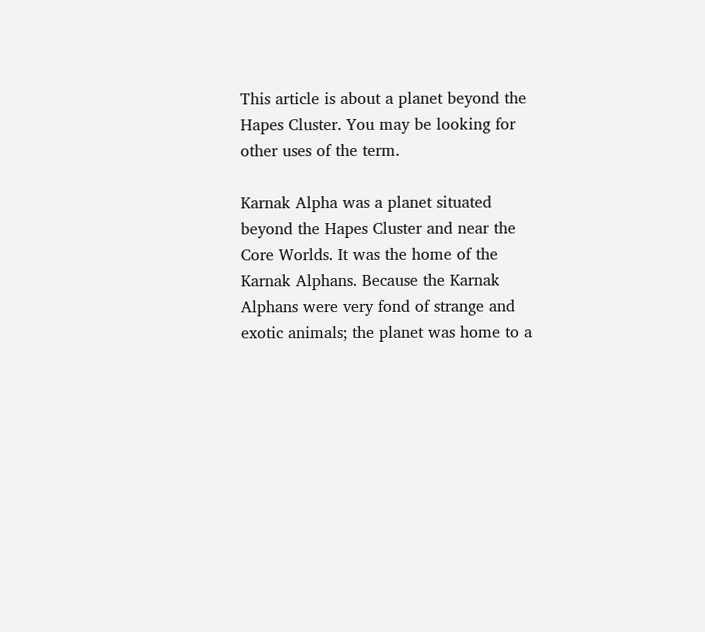This article is about a planet beyond the Hapes Cluster. You may be looking for other uses of the term.

Karnak Alpha was a planet situated beyond the Hapes Cluster and near the Core Worlds. It was the home of the Karnak Alphans. Because the Karnak Alphans were very fond of strange and exotic animals; the planet was home to a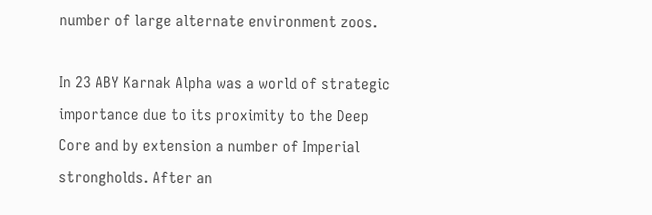number of large alternate environment zoos.

In 23 ABY Karnak Alpha was a world of strategic importance due to its proximity to the Deep Core and by extension a number of Imperial strongholds. After an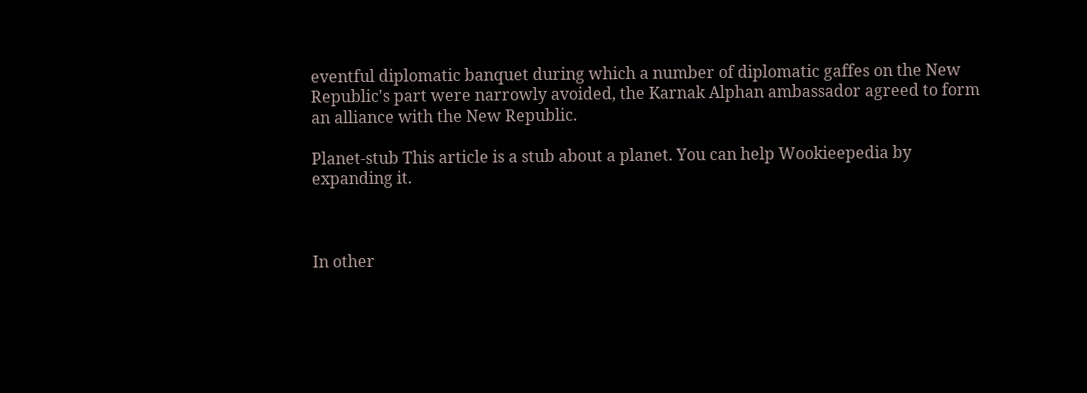eventful diplomatic banquet during which a number of diplomatic gaffes on the New Republic's part were narrowly avoided, the Karnak Alphan ambassador agreed to form an alliance with the New Republic.

Planet-stub This article is a stub about a planet. You can help Wookieepedia by expanding it.



In other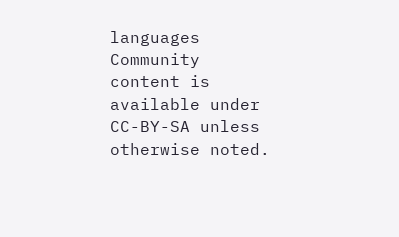languages
Community content is available under CC-BY-SA unless otherwise noted.